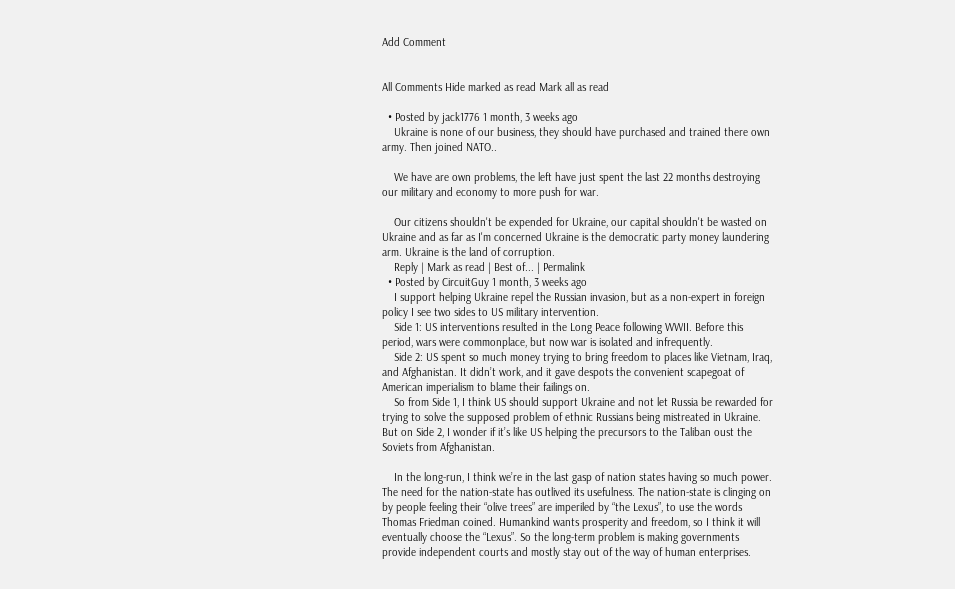Add Comment


All Comments Hide marked as read Mark all as read

  • Posted by jack1776 1 month, 3 weeks ago
    Ukraine is none of our business, they should have purchased and trained there own army. Then joined NATO..

    We have are own problems, the left have just spent the last 22 months destroying our military and economy to more push for war.

    Our citizens shouldn't be expended for Ukraine, our capital shouldn't be wasted on Ukraine and as far as I'm concerned Ukraine is the democratic party money laundering arm. Ukraine is the land of corruption.
    Reply | Mark as read | Best of... | Permalink
  • Posted by CircuitGuy 1 month, 3 weeks ago
    I support helping Ukraine repel the Russian invasion, but as a non-expert in foreign policy I see two sides to US military intervention.
    Side 1: US interventions resulted in the Long Peace following WWII. Before this period, wars were commonplace, but now war is isolated and infrequently.
    Side 2: US spent so much money trying to bring freedom to places like Vietnam, Iraq, and Afghanistan. It didn’t work, and it gave despots the convenient scapegoat of American imperialism to blame their failings on.
    So from Side 1, I think US should support Ukraine and not let Russia be rewarded for trying to solve the supposed problem of ethnic Russians being mistreated in Ukraine. But on Side 2, I wonder if it’s like US helping the precursors to the Taliban oust the Soviets from Afghanistan.

    In the long-run, I think we’re in the last gasp of nation states having so much power. The need for the nation-state has outlived its usefulness. The nation-state is clinging on by people feeling their “olive trees” are imperiled by “the Lexus”, to use the words Thomas Friedman coined. Humankind wants prosperity and freedom, so I think it will eventually choose the “Lexus”. So the long-term problem is making governments provide independent courts and mostly stay out of the way of human enterprises.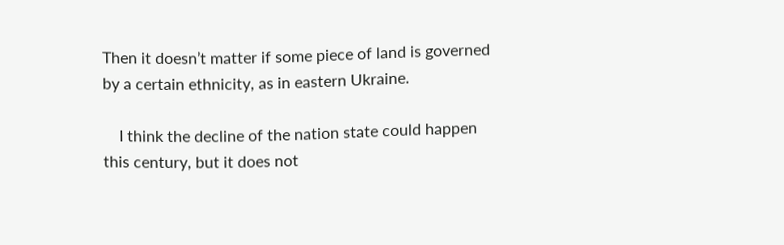Then it doesn’t matter if some piece of land is governed by a certain ethnicity, as in eastern Ukraine.

    I think the decline of the nation state could happen this century, but it does not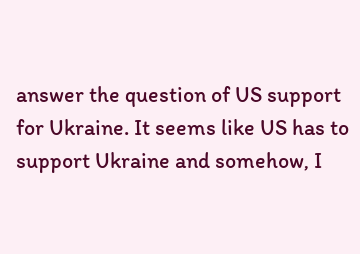answer the question of US support for Ukraine. It seems like US has to support Ukraine and somehow, I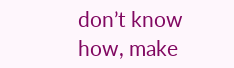don’t know how, make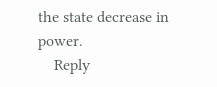the state decrease in power.
    Reply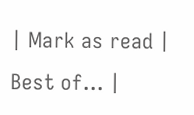| Mark as read | Best of... |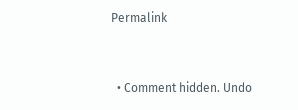Permalink


  • Comment hidden. Undo